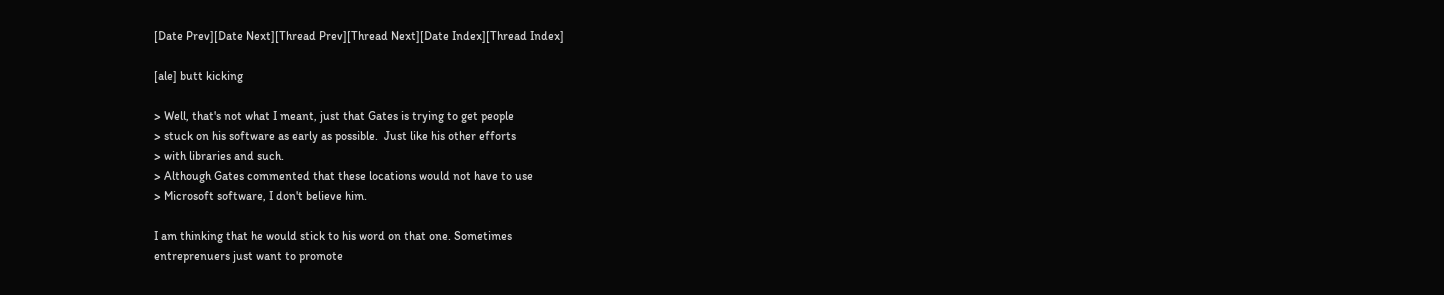[Date Prev][Date Next][Thread Prev][Thread Next][Date Index][Thread Index]

[ale] butt kicking

> Well, that's not what I meant, just that Gates is trying to get people
> stuck on his software as early as possible.  Just like his other efforts
> with libraries and such.
> Although Gates commented that these locations would not have to use
> Microsoft software, I don't believe him.

I am thinking that he would stick to his word on that one. Sometimes
entreprenuers just want to promote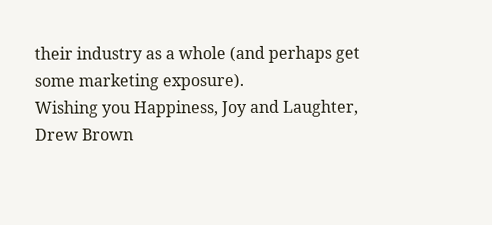their industry as a whole (and perhaps get
some marketing exposure).
Wishing you Happiness, Joy and Laughter,
Drew Brown